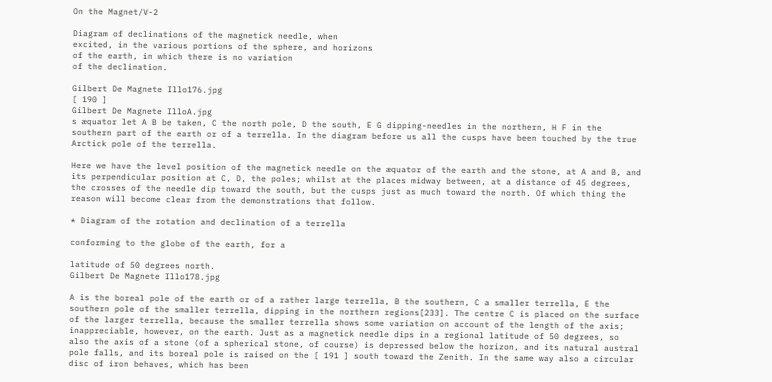On the Magnet/V-2

Diagram of declinations of the magnetick needle, when
excited, in the various portions of the sphere, and horizons
of the earth, in which there is no variation
of the declination.

Gilbert De Magnete Illo176.jpg
[ 190 ]
Gilbert De Magnete IlloA.jpg
s æquator let A B be taken, C the north pole, D the south, E G dipping-needles in the northern, H F in the southern part of the earth or of a terrella. In the diagram before us all the cusps have been touched by the true Arctick pole of the terrella.

Here we have the level position of the magnetick needle on the æquator of the earth and the stone, at A and B, and its perpendicular position at C, D, the poles; whilst at the places midway between, at a distance of 45 degrees, the crosses of the needle dip toward the south, but the cusps just as much toward the north. Of which thing the reason will become clear from the demonstrations that follow.

* Diagram of the rotation and declination of a terrella

conforming to the globe of the earth, for a

latitude of 50 degrees north.
Gilbert De Magnete Illo178.jpg

A is the boreal pole of the earth or of a rather large terrella, B the southern, C a smaller terrella, E the southern pole of the smaller terrella, dipping in the northern regions[233]. The centre C is placed on the surface of the larger terrella, because the smaller terrella shows some variation on account of the length of the axis; inappreciable, however, on the earth. Just as a magnetick needle dips in a regional latitude of 50 degrees, so also the axis of a stone (of a spherical stone, of course) is depressed below the horizon, and its natural austral pole falls, and its boreal pole is raised on the [ 191 ] south toward the Zenith. In the same way also a circular disc of iron behaves, which has been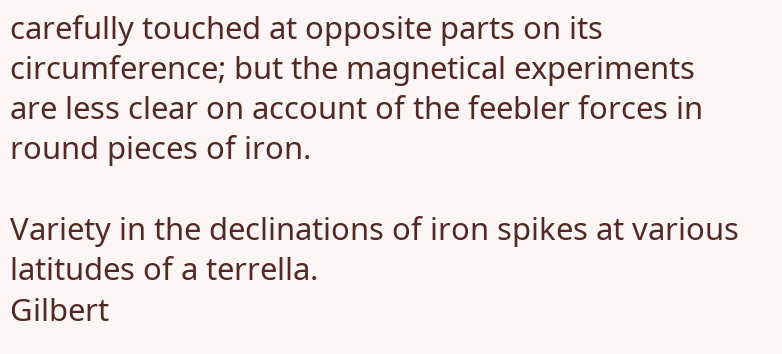carefully touched at opposite parts on its circumference; but the magnetical experiments are less clear on account of the feebler forces in round pieces of iron.

Variety in the declinations of iron spikes at various latitudes of a terrella.
Gilbert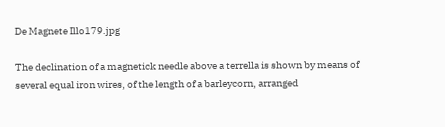De Magnete Illo179.jpg

The declination of a magnetick needle above a terrella is shown by means of several equal iron wires, of the length of a barleycorn, arranged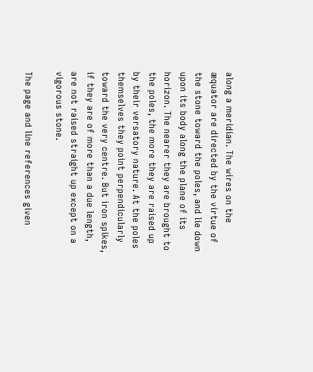along a meridian. The wires on the æquator are directed by the virtue of the stone toward the poles, and lie down upon its body along the plane of its horizon. The nearer they are brought to the poles, the more they are raised up by their versatory nature. At the poles themselves they point perpendicularly toward the very centre. But iron spikes, if they are of more than a due length, are not raised straight up except on a vigorous stone.

The page and line references given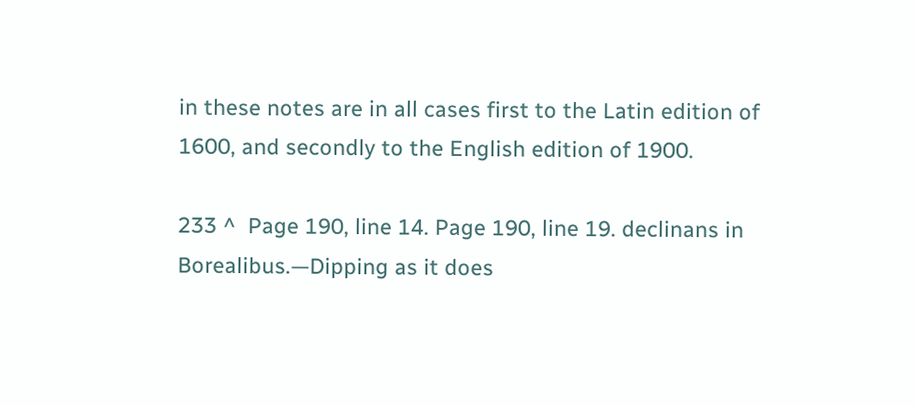in these notes are in all cases first to the Latin edition of 1600, and secondly to the English edition of 1900.

233 ^  Page 190, line 14. Page 190, line 19. declinans in Borealibus.—Dipping as it does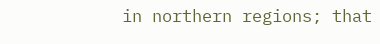in northern regions; that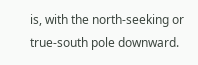is, with the north-seeking or true-south pole downward.